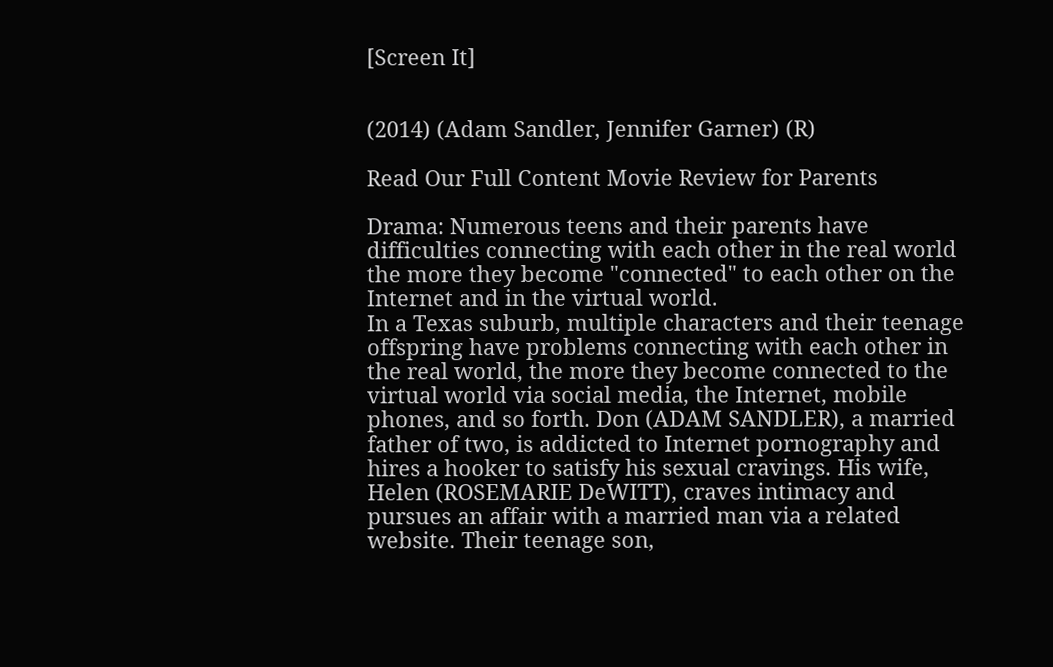[Screen It]


(2014) (Adam Sandler, Jennifer Garner) (R)

Read Our Full Content Movie Review for Parents

Drama: Numerous teens and their parents have difficulties connecting with each other in the real world the more they become "connected" to each other on the Internet and in the virtual world.
In a Texas suburb, multiple characters and their teenage offspring have problems connecting with each other in the real world, the more they become connected to the virtual world via social media, the Internet, mobile phones, and so forth. Don (ADAM SANDLER), a married father of two, is addicted to Internet pornography and hires a hooker to satisfy his sexual cravings. His wife, Helen (ROSEMARIE DeWITT), craves intimacy and pursues an affair with a married man via a related website. Their teenage son,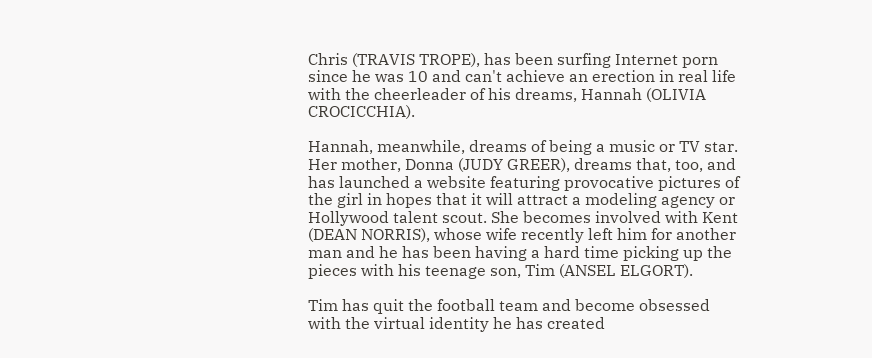Chris (TRAVIS TROPE), has been surfing Internet porn since he was 10 and can't achieve an erection in real life with the cheerleader of his dreams, Hannah (OLIVIA CROCICCHIA).

Hannah, meanwhile, dreams of being a music or TV star. Her mother, Donna (JUDY GREER), dreams that, too, and has launched a website featuring provocative pictures of the girl in hopes that it will attract a modeling agency or Hollywood talent scout. She becomes involved with Kent (DEAN NORRIS), whose wife recently left him for another man and he has been having a hard time picking up the pieces with his teenage son, Tim (ANSEL ELGORT).

Tim has quit the football team and become obsessed with the virtual identity he has created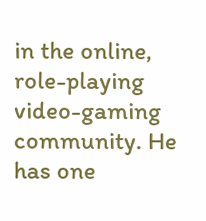in the online, role-playing video-gaming community. He has one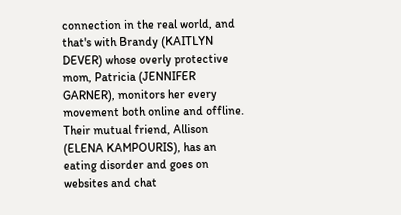connection in the real world, and that's with Brandy (KAITLYN DEVER) whose overly protective mom, Patricia (JENNIFER GARNER), monitors her every movement both online and offline. Their mutual friend, Allison (ELENA KAMPOURIS), has an eating disorder and goes on websites and chat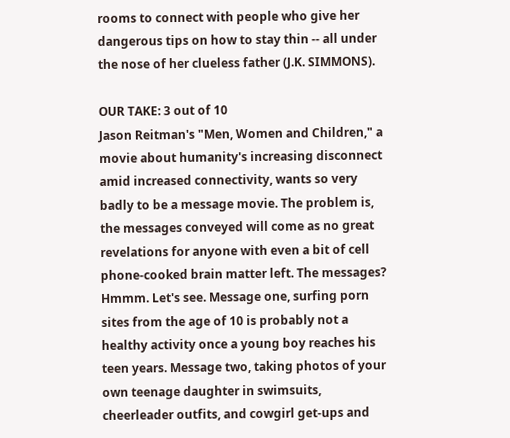rooms to connect with people who give her dangerous tips on how to stay thin -- all under the nose of her clueless father (J.K. SIMMONS).

OUR TAKE: 3 out of 10
Jason Reitman's "Men, Women and Children," a movie about humanity's increasing disconnect amid increased connectivity, wants so very badly to be a message movie. The problem is, the messages conveyed will come as no great revelations for anyone with even a bit of cell phone-cooked brain matter left. The messages? Hmmm. Let's see. Message one, surfing porn sites from the age of 10 is probably not a healthy activity once a young boy reaches his teen years. Message two, taking photos of your own teenage daughter in swimsuits, cheerleader outfits, and cowgirl get-ups and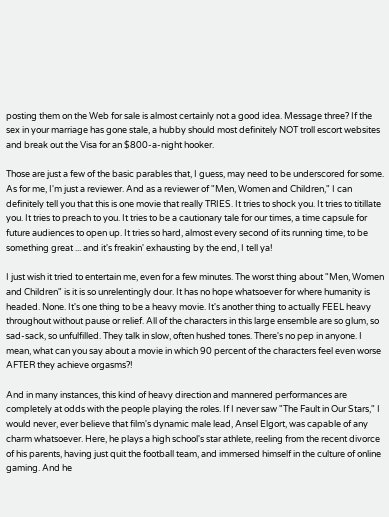posting them on the Web for sale is almost certainly not a good idea. Message three? If the sex in your marriage has gone stale, a hubby should most definitely NOT troll escort websites and break out the Visa for an $800-a-night hooker.

Those are just a few of the basic parables that, I guess, may need to be underscored for some. As for me, I'm just a reviewer. And as a reviewer of "Men, Women and Children," I can definitely tell you that this is one movie that really TRIES. It tries to shock you. It tries to titillate you. It tries to preach to you. It tries to be a cautionary tale for our times, a time capsule for future audiences to open up. It tries so hard, almost every second of its running time, to be something great ... and it's freakin' exhausting by the end, I tell ya!

I just wish it tried to entertain me, even for a few minutes. The worst thing about "Men, Women and Children" is it is so unrelentingly dour. It has no hope whatsoever for where humanity is headed. None. It's one thing to be a heavy movie. It's another thing to actually FEEL heavy throughout without pause or relief. All of the characters in this large ensemble are so glum, so sad-sack, so unfulfilled. They talk in slow, often hushed tones. There's no pep in anyone. I mean, what can you say about a movie in which 90 percent of the characters feel even worse AFTER they achieve orgasms?!

And in many instances, this kind of heavy direction and mannered performances are completely at odds with the people playing the roles. If I never saw "The Fault in Our Stars," I would never, ever believe that film's dynamic male lead, Ansel Elgort, was capable of any charm whatsoever. Here, he plays a high school's star athlete, reeling from the recent divorce of his parents, having just quit the football team, and immersed himself in the culture of online gaming. And he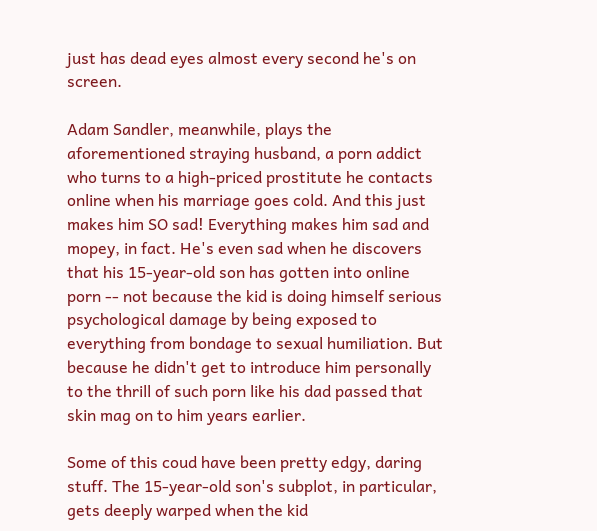just has dead eyes almost every second he's on screen.

Adam Sandler, meanwhile, plays the aforementioned straying husband, a porn addict who turns to a high-priced prostitute he contacts online when his marriage goes cold. And this just makes him SO sad! Everything makes him sad and mopey, in fact. He's even sad when he discovers that his 15-year-old son has gotten into online porn -- not because the kid is doing himself serious psychological damage by being exposed to everything from bondage to sexual humiliation. But because he didn't get to introduce him personally to the thrill of such porn like his dad passed that skin mag on to him years earlier.

Some of this coud have been pretty edgy, daring stuff. The 15-year-old son's subplot, in particular, gets deeply warped when the kid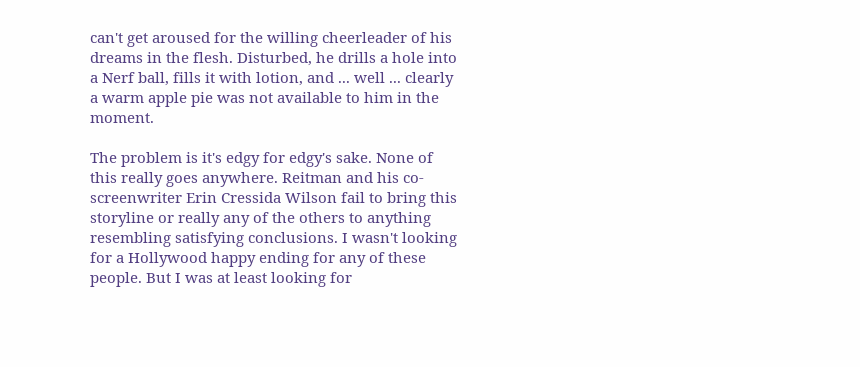can't get aroused for the willing cheerleader of his dreams in the flesh. Disturbed, he drills a hole into a Nerf ball, fills it with lotion, and ... well ... clearly a warm apple pie was not available to him in the moment.

The problem is it's edgy for edgy's sake. None of this really goes anywhere. Reitman and his co-screenwriter Erin Cressida Wilson fail to bring this storyline or really any of the others to anything resembling satisfying conclusions. I wasn't looking for a Hollywood happy ending for any of these people. But I was at least looking for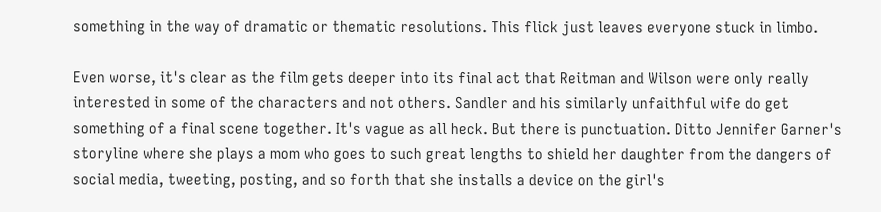something in the way of dramatic or thematic resolutions. This flick just leaves everyone stuck in limbo.

Even worse, it's clear as the film gets deeper into its final act that Reitman and Wilson were only really interested in some of the characters and not others. Sandler and his similarly unfaithful wife do get something of a final scene together. It's vague as all heck. But there is punctuation. Ditto Jennifer Garner's storyline where she plays a mom who goes to such great lengths to shield her daughter from the dangers of social media, tweeting, posting, and so forth that she installs a device on the girl's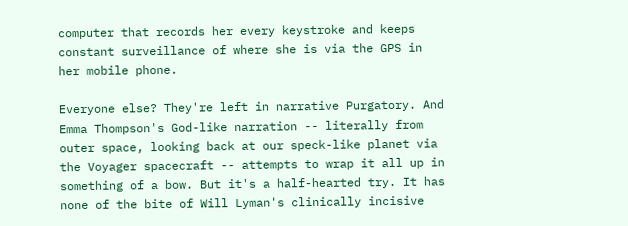computer that records her every keystroke and keeps constant surveillance of where she is via the GPS in her mobile phone.

Everyone else? They're left in narrative Purgatory. And Emma Thompson's God-like narration -- literally from outer space, looking back at our speck-like planet via the Voyager spacecraft -- attempts to wrap it all up in something of a bow. But it's a half-hearted try. It has none of the bite of Will Lyman's clinically incisive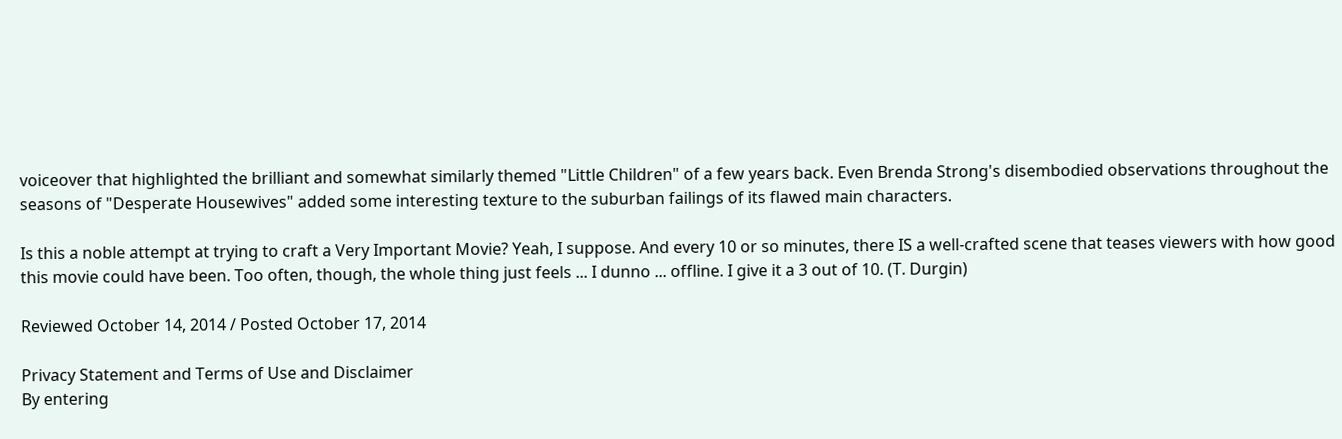voiceover that highlighted the brilliant and somewhat similarly themed "Little Children" of a few years back. Even Brenda Strong's disembodied observations throughout the seasons of "Desperate Housewives" added some interesting texture to the suburban failings of its flawed main characters.

Is this a noble attempt at trying to craft a Very Important Movie? Yeah, I suppose. And every 10 or so minutes, there IS a well-crafted scene that teases viewers with how good this movie could have been. Too often, though, the whole thing just feels ... I dunno ... offline. I give it a 3 out of 10. (T. Durgin)

Reviewed October 14, 2014 / Posted October 17, 2014

Privacy Statement and Terms of Use and Disclaimer
By entering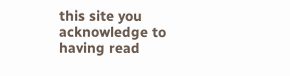this site you acknowledge to having read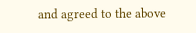and agreed to the above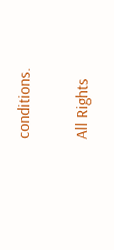conditions.

All Rights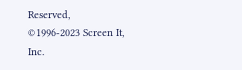Reserved,
©1996-2023 Screen It, Inc.